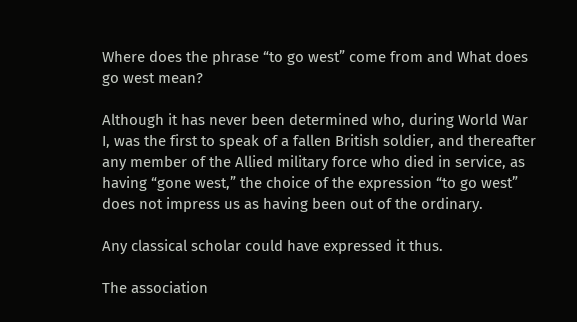Where does the phrase “to go west” come from and What does go west mean?

Although it has never been determined who, during World War I, was the first to speak of a fallen British soldier, and thereafter any member of the Allied military force who died in service, as having “gone west,” the choice of the expression “to go west” does not impress us as having been out of the ordinary.

Any classical scholar could have expressed it thus.

The association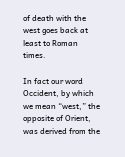of death with the west goes back at least to Roman times.

In fact our word Occident, by which we mean “west,” the opposite of Orient, was derived from the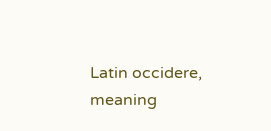Latin occidere, meaning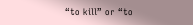“to kill” or “to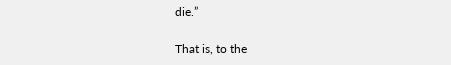die.”

That is, to the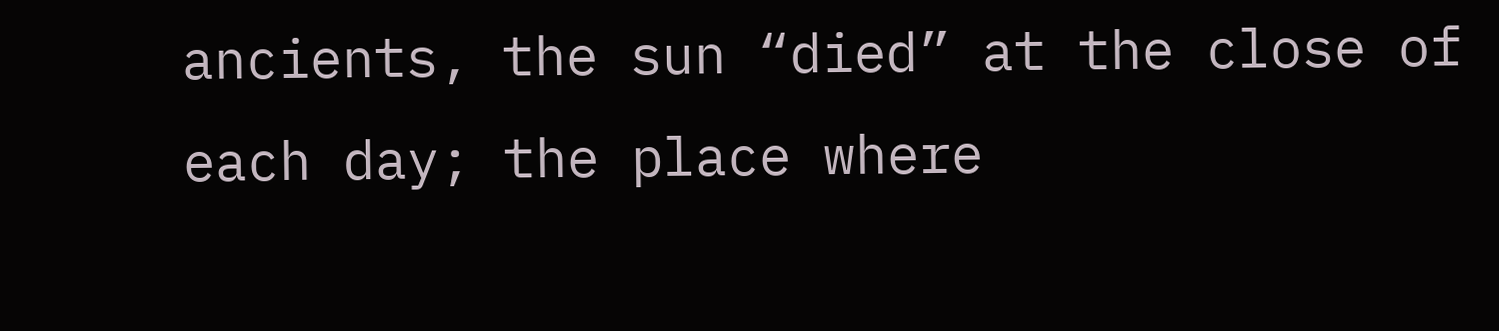ancients, the sun “died” at the close of each day; the place where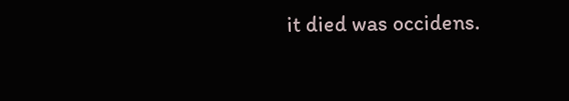it died was occidens.